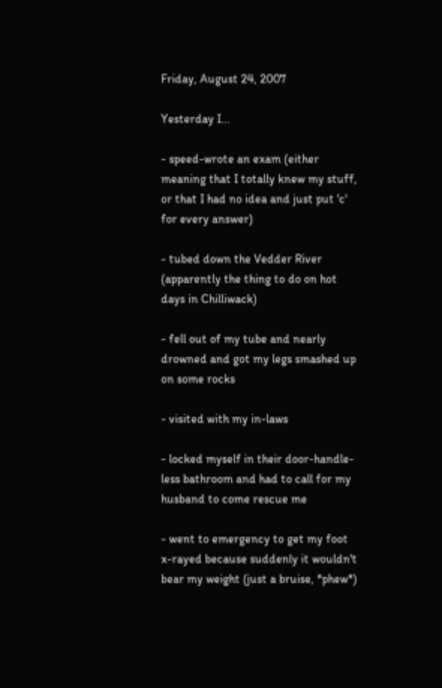Friday, August 24, 2007

Yesterday I...

- speed-wrote an exam (either meaning that I totally knew my stuff, or that I had no idea and just put 'c' for every answer)

- tubed down the Vedder River (apparently the thing to do on hot days in Chilliwack)

- fell out of my tube and nearly drowned and got my legs smashed up on some rocks

- visited with my in-laws

- locked myself in their door-handle-less bathroom and had to call for my husband to come rescue me

- went to emergency to get my foot x-rayed because suddenly it wouldn't bear my weight (just a bruise, *phew*)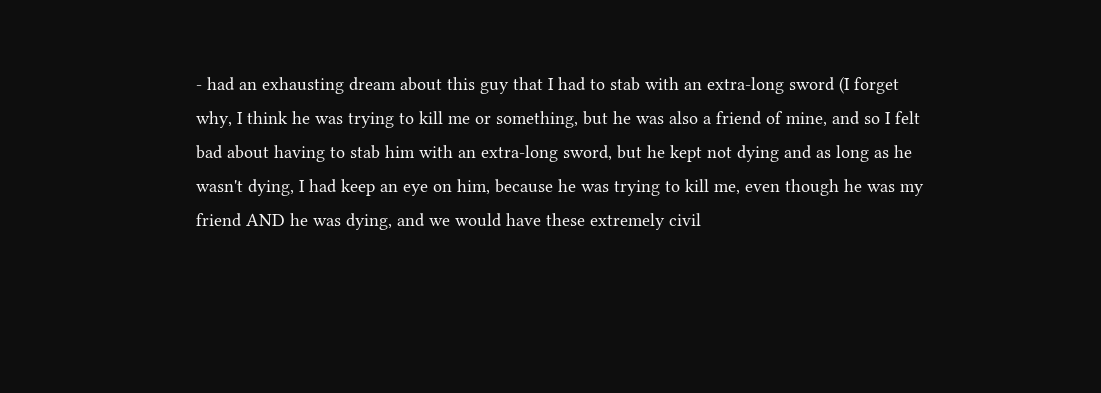- had an exhausting dream about this guy that I had to stab with an extra-long sword (I forget why, I think he was trying to kill me or something, but he was also a friend of mine, and so I felt bad about having to stab him with an extra-long sword, but he kept not dying and as long as he wasn't dying, I had keep an eye on him, because he was trying to kill me, even though he was my friend AND he was dying, and we would have these extremely civil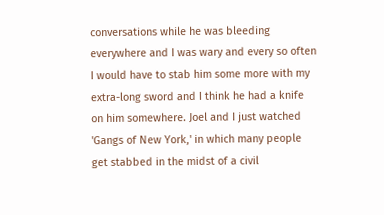conversations while he was bleeding everywhere and I was wary and every so often I would have to stab him some more with my extra-long sword and I think he had a knife on him somewhere. Joel and I just watched 'Gangs of New York,' in which many people get stabbed in the midst of a civil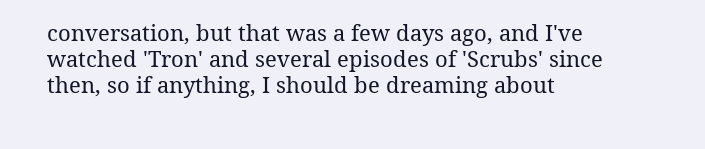conversation, but that was a few days ago, and I've watched 'Tron' and several episodes of 'Scrubs' since then, so if anything, I should be dreaming about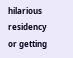hilarious residency or getting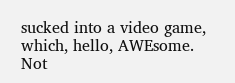sucked into a video game, which, hello, AWEsome. Not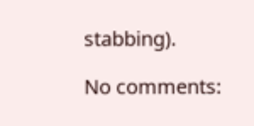stabbing).

No comments: